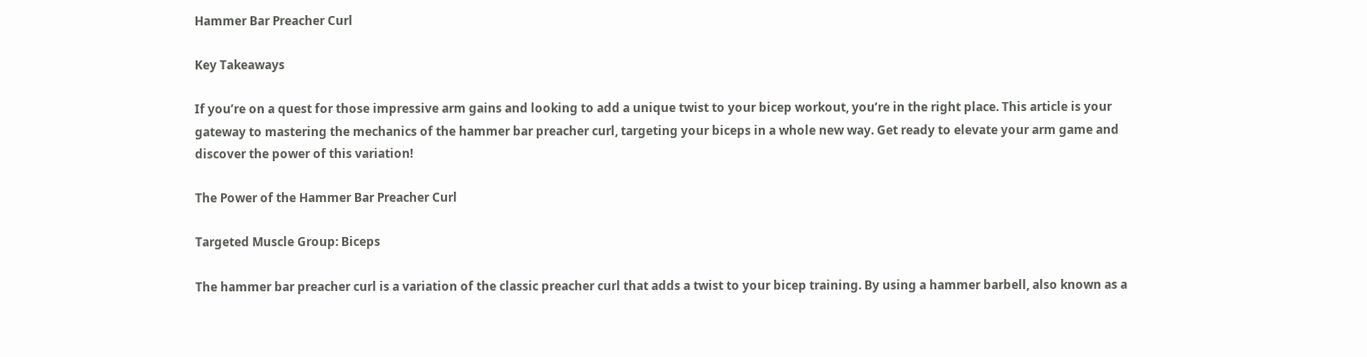Hammer Bar Preacher Curl

Key Takeaways

If you’re on a quest for those impressive arm gains and looking to add a unique twist to your bicep workout, you’re in the right place. This article is your gateway to mastering the mechanics of the hammer bar preacher curl, targeting your biceps in a whole new way. Get ready to elevate your arm game and discover the power of this variation!

The Power of the Hammer Bar Preacher Curl

Targeted Muscle Group: Biceps

The hammer bar preacher curl is a variation of the classic preacher curl that adds a twist to your bicep training. By using a hammer barbell, also known as a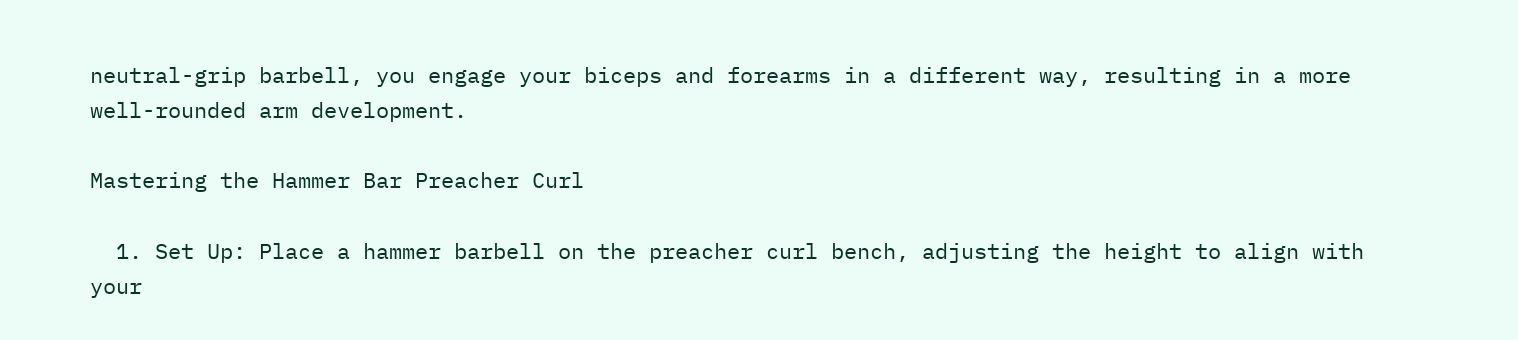neutral-grip barbell, you engage your biceps and forearms in a different way, resulting in a more well-rounded arm development.

Mastering the Hammer Bar Preacher Curl

  1. Set Up: Place a hammer barbell on the preacher curl bench, adjusting the height to align with your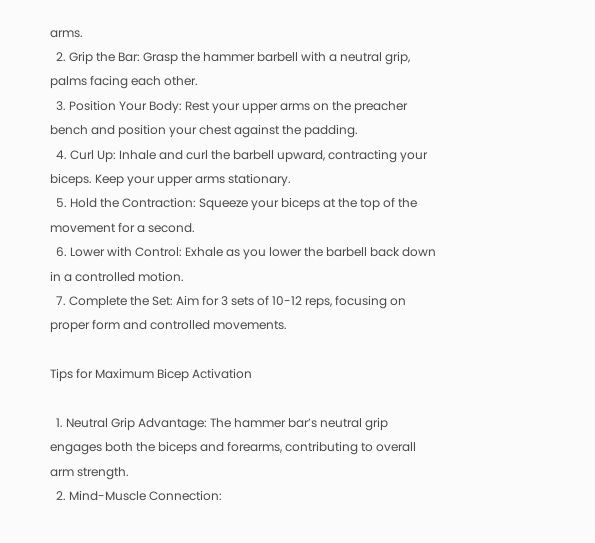arms.
  2. Grip the Bar: Grasp the hammer barbell with a neutral grip, palms facing each other.
  3. Position Your Body: Rest your upper arms on the preacher bench and position your chest against the padding.
  4. Curl Up: Inhale and curl the barbell upward, contracting your biceps. Keep your upper arms stationary.
  5. Hold the Contraction: Squeeze your biceps at the top of the movement for a second.
  6. Lower with Control: Exhale as you lower the barbell back down in a controlled motion.
  7. Complete the Set: Aim for 3 sets of 10-12 reps, focusing on proper form and controlled movements.

Tips for Maximum Bicep Activation

  1. Neutral Grip Advantage: The hammer bar’s neutral grip engages both the biceps and forearms, contributing to overall arm strength.
  2. Mind-Muscle Connection: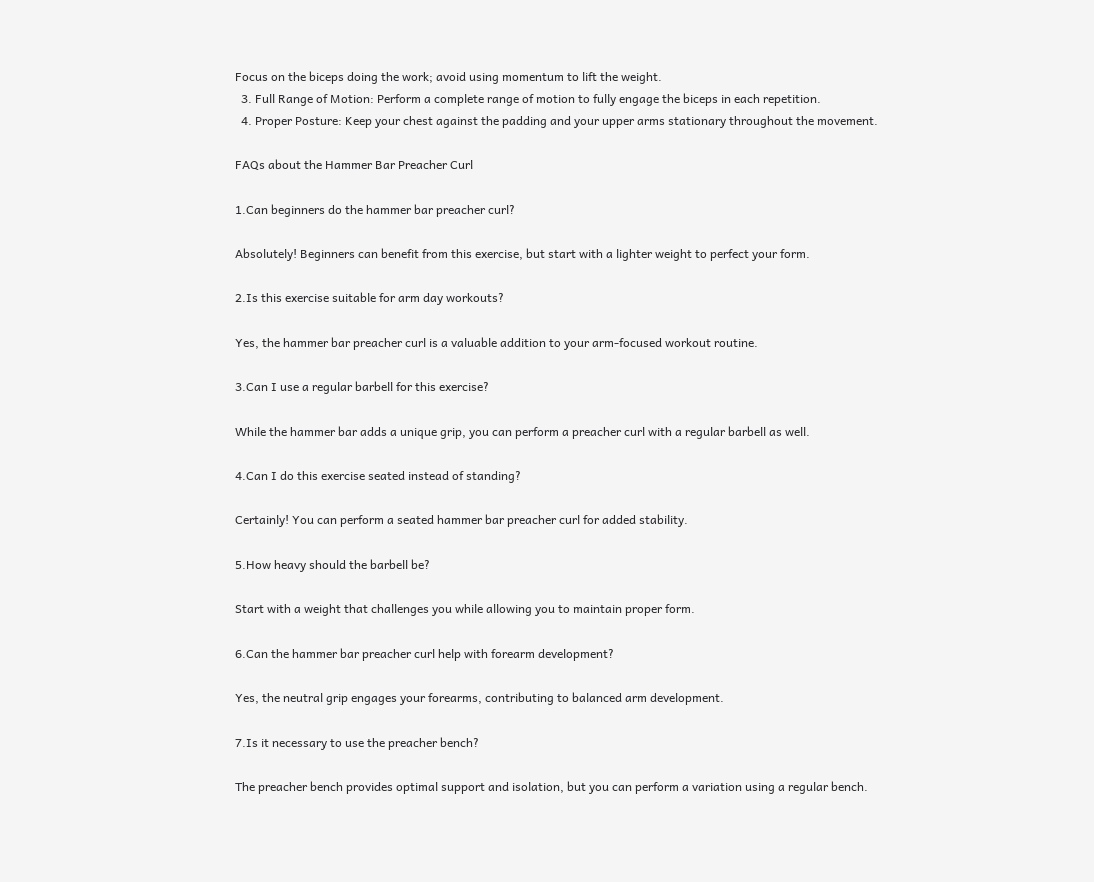Focus on the biceps doing the work; avoid using momentum to lift the weight.
  3. Full Range of Motion: Perform a complete range of motion to fully engage the biceps in each repetition.
  4. Proper Posture: Keep your chest against the padding and your upper arms stationary throughout the movement.

FAQs about the Hammer Bar Preacher Curl

1.Can beginners do the hammer bar preacher curl?

Absolutely! Beginners can benefit from this exercise, but start with a lighter weight to perfect your form.

2.Is this exercise suitable for arm day workouts?

Yes, the hammer bar preacher curl is a valuable addition to your arm-focused workout routine.

3.Can I use a regular barbell for this exercise?

While the hammer bar adds a unique grip, you can perform a preacher curl with a regular barbell as well.

4.Can I do this exercise seated instead of standing?

Certainly! You can perform a seated hammer bar preacher curl for added stability.

5.How heavy should the barbell be?

Start with a weight that challenges you while allowing you to maintain proper form.

6.Can the hammer bar preacher curl help with forearm development?

Yes, the neutral grip engages your forearms, contributing to balanced arm development.

7.Is it necessary to use the preacher bench?

The preacher bench provides optimal support and isolation, but you can perform a variation using a regular bench.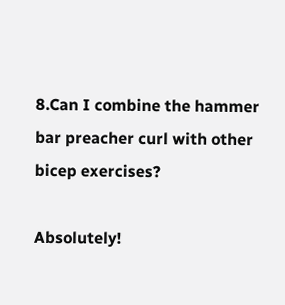8.Can I combine the hammer bar preacher curl with other bicep exercises?

Absolutely!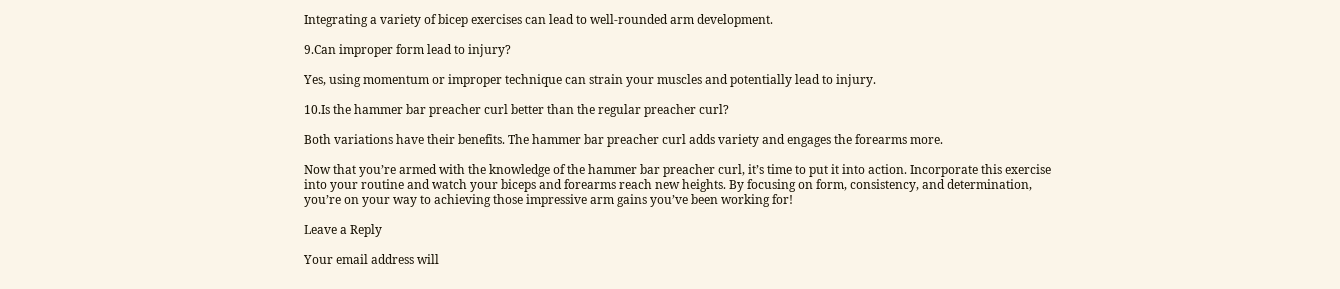Integrating a variety of bicep exercises can lead to well-rounded arm development.

9.Can improper form lead to injury?

Yes, using momentum or improper technique can strain your muscles and potentially lead to injury.

10.Is the hammer bar preacher curl better than the regular preacher curl?

Both variations have their benefits. The hammer bar preacher curl adds variety and engages the forearms more.

Now that you’re armed with the knowledge of the hammer bar preacher curl, it’s time to put it into action. Incorporate this exercise into your routine and watch your biceps and forearms reach new heights. By focusing on form, consistency, and determination, you’re on your way to achieving those impressive arm gains you’ve been working for!

Leave a Reply

Your email address will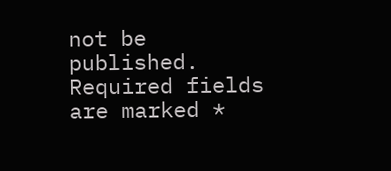not be published. Required fields are marked *